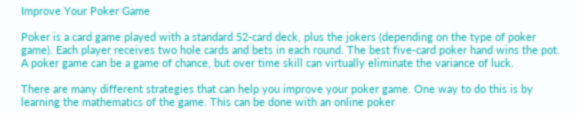Improve Your Poker Game

Poker is a card game played with a standard 52-card deck, plus the jokers (depending on the type of poker game). Each player receives two hole cards and bets in each round. The best five-card poker hand wins the pot. A poker game can be a game of chance, but over time skill can virtually eliminate the variance of luck.

There are many different strategies that can help you improve your poker game. One way to do this is by learning the mathematics of the game. This can be done with an online poker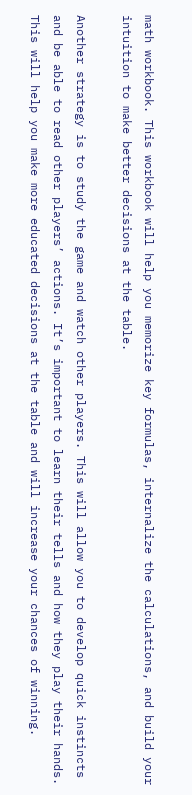math workbook. This workbook will help you memorize key formulas, internalize the calculations, and build your intuition to make better decisions at the table.

Another strategy is to study the game and watch other players. This will allow you to develop quick instincts and be able to read other players’ actions. It’s important to learn their tells and how they play their hands. This will help you make more educated decisions at the table and will increase your chances of winning.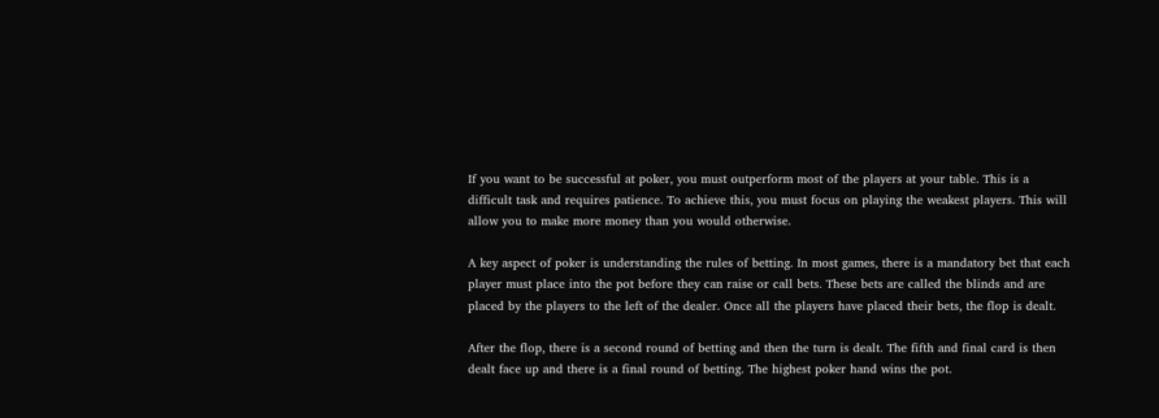If you want to be successful at poker, you must outperform most of the players at your table. This is a difficult task and requires patience. To achieve this, you must focus on playing the weakest players. This will allow you to make more money than you would otherwise.

A key aspect of poker is understanding the rules of betting. In most games, there is a mandatory bet that each player must place into the pot before they can raise or call bets. These bets are called the blinds and are placed by the players to the left of the dealer. Once all the players have placed their bets, the flop is dealt.

After the flop, there is a second round of betting and then the turn is dealt. The fifth and final card is then dealt face up and there is a final round of betting. The highest poker hand wins the pot.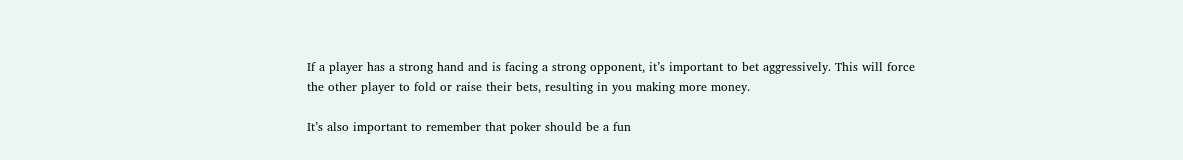If a player has a strong hand and is facing a strong opponent, it’s important to bet aggressively. This will force the other player to fold or raise their bets, resulting in you making more money.

It’s also important to remember that poker should be a fun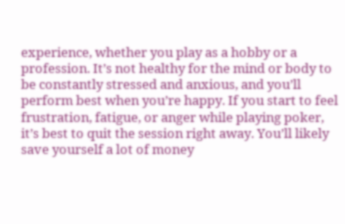experience, whether you play as a hobby or a profession. It’s not healthy for the mind or body to be constantly stressed and anxious, and you’ll perform best when you’re happy. If you start to feel frustration, fatigue, or anger while playing poker, it’s best to quit the session right away. You’ll likely save yourself a lot of money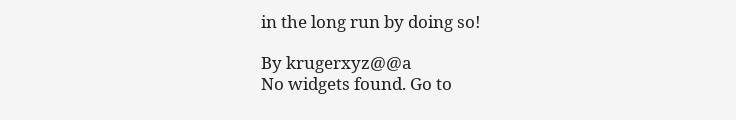in the long run by doing so!

By krugerxyz@@a
No widgets found. Go to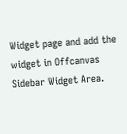Widget page and add the widget in Offcanvas Sidebar Widget Area.